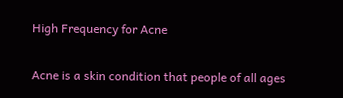High Frequency for Acne

Acne is a skin condition that people of all ages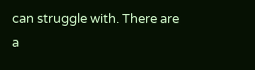can struggle with. There are a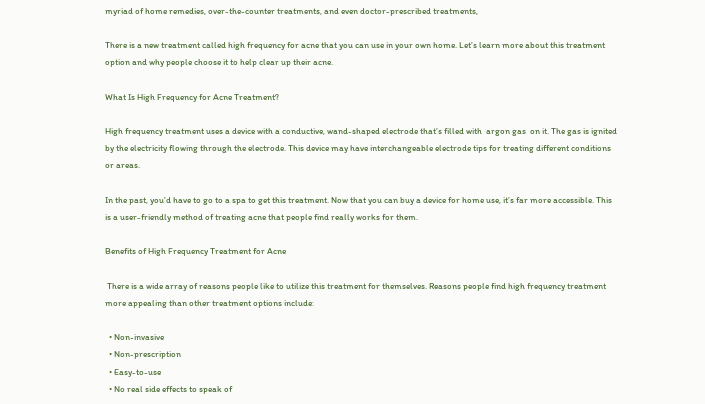myriad of home remedies, over-the-counter treatments, and even doctor-prescribed treatments,

There is a new treatment called high frequency for acne that you can use in your own home. Let’s learn more about this treatment option and why people choose it to help clear up their acne.

What Is High Frequency for Acne Treatment?

High frequency treatment uses a device with a conductive, wand-shaped electrode that’s filled with  argon gas  on it. The gas is ignited by the electricity flowing through the electrode. This device may have interchangeable electrode tips for treating different conditions or areas.

In the past, you’d have to go to a spa to get this treatment. Now that you can buy a device for home use, it’s far more accessible. This is a user-friendly method of treating acne that people find really works for them.

Benefits of High Frequency Treatment for Acne

 There is a wide array of reasons people like to utilize this treatment for themselves. Reasons people find high frequency treatment more appealing than other treatment options include:

  • Non-invasive
  • Non-prescription
  • Easy-to-use
  • No real side effects to speak of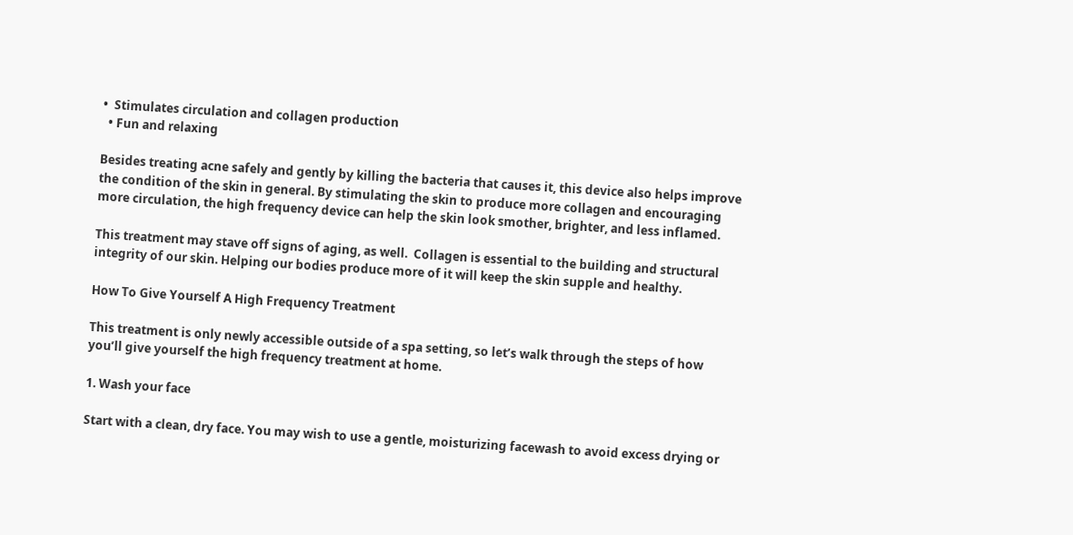•  Stimulates circulation and collagen production
  • Fun and relaxing

Besides treating acne safely and gently by killing the bacteria that causes it, this device also helps improve the condition of the skin in general. By stimulating the skin to produce more collagen and encouraging more circulation, the high frequency device can help the skin look smother, brighter, and less inflamed.

This treatment may stave off signs of aging, as well.  Collagen is essential to the building and structural integrity of our skin. Helping our bodies produce more of it will keep the skin supple and healthy.

How To Give Yourself A High Frequency Treatment

This treatment is only newly accessible outside of a spa setting, so let’s walk through the steps of how you’ll give yourself the high frequency treatment at home.

1. Wash your face

Start with a clean, dry face. You may wish to use a gentle, moisturizing facewash to avoid excess drying or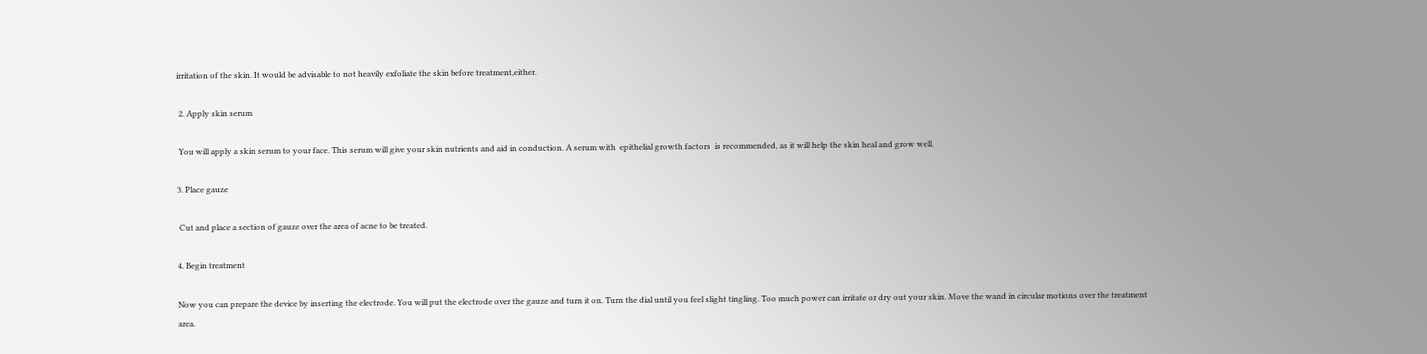irritation of the skin. It would be advisable to not heavily exfoliate the skin before treatment,either.

 2. Apply skin serum

 You will apply a skin serum to your face. This serum will give your skin nutrients and aid in conduction. A serum with  epithelial growth factors  is recommended, as it will help the skin heal and grow well.

3. Place gauze

 Cut and place a section of gauze over the area of acne to be treated.

4. Begin treatment

Now you can prepare the device by inserting the electrode. You will put the electrode over the gauze and turn it on. Turn the dial until you feel slight tingling. Too much power can irritate or dry out your skin. Move the wand in circular motions over the treatment area.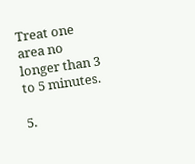Treat one area no longer than 3 to 5 minutes.

5.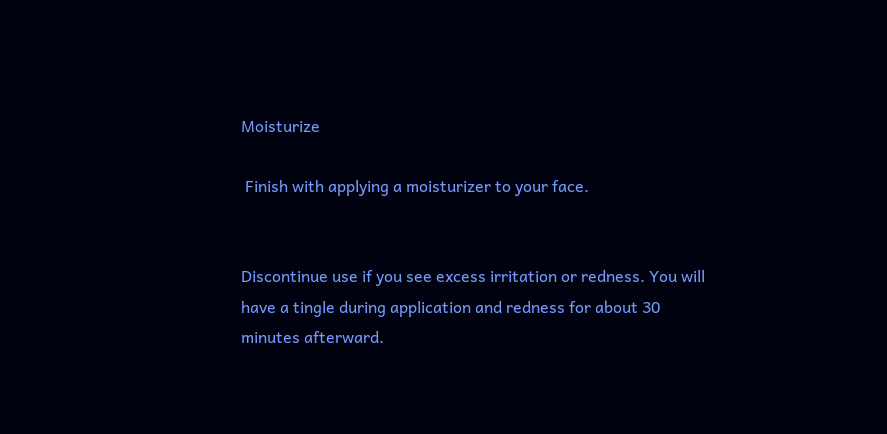Moisturize

 Finish with applying a moisturizer to your face.


Discontinue use if you see excess irritation or redness. You will have a tingle during application and redness for about 30 minutes afterward.